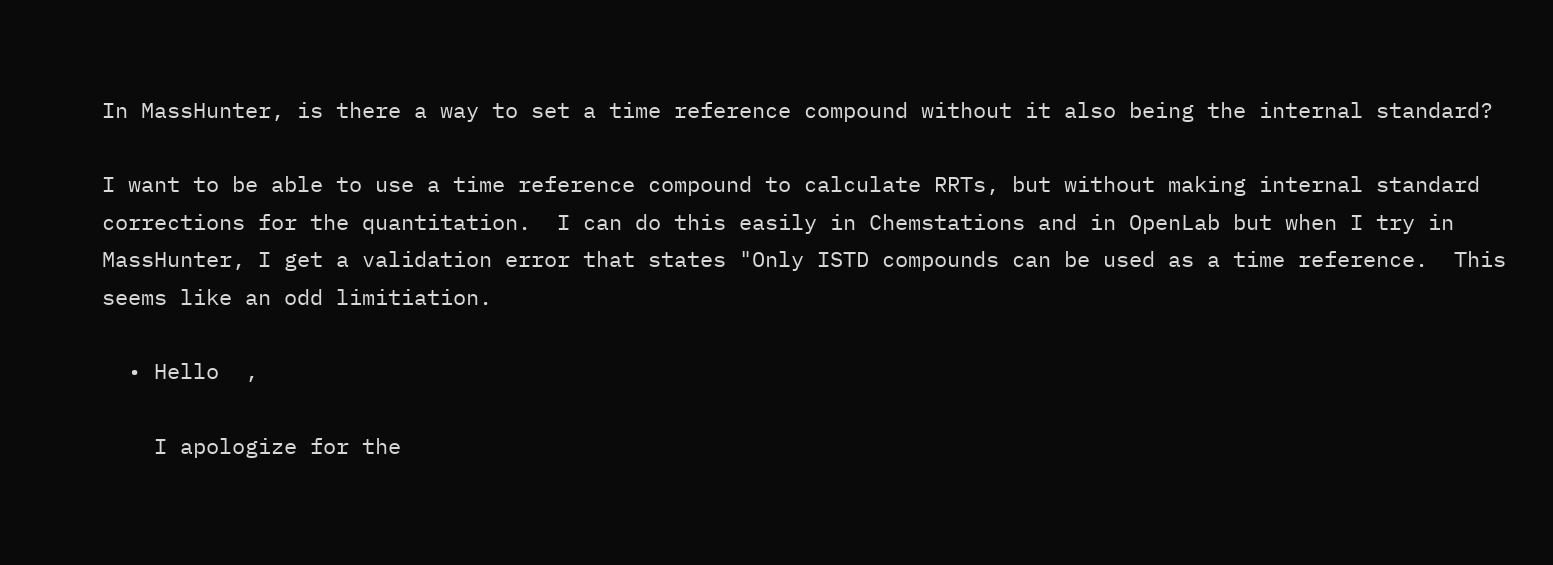In MassHunter, is there a way to set a time reference compound without it also being the internal standard?

I want to be able to use a time reference compound to calculate RRTs, but without making internal standard corrections for the quantitation.  I can do this easily in Chemstations and in OpenLab but when I try in MassHunter, I get a validation error that states "Only ISTD compounds can be used as a time reference.  This seems like an odd limitiation.

  • Hello  ,

    I apologize for the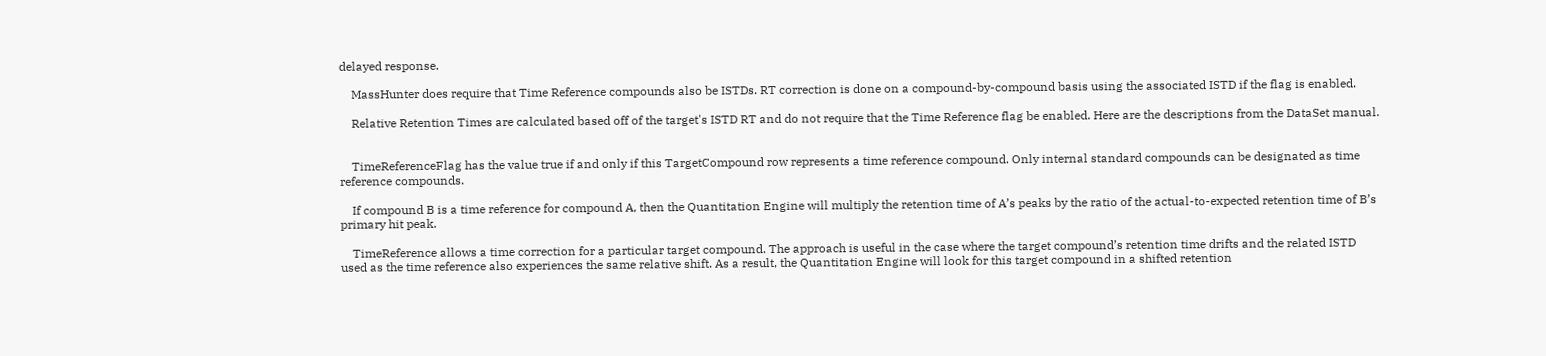delayed response.

    MassHunter does require that Time Reference compounds also be ISTDs. RT correction is done on a compound-by-compound basis using the associated ISTD if the flag is enabled.

    Relative Retention Times are calculated based off of the target's ISTD RT and do not require that the Time Reference flag be enabled. Here are the descriptions from the DataSet manual.


    TimeReferenceFlag has the value true if and only if this TargetCompound row represents a time reference compound. Only internal standard compounds can be designated as time reference compounds.

    If compound B is a time reference for compound A, then the Quantitation Engine will multiply the retention time of A’s peaks by the ratio of the actual-to-expected retention time of B’s primary hit peak.

    TimeReference allows a time correction for a particular target compound. The approach is useful in the case where the target compound’s retention time drifts and the related ISTD used as the time reference also experiences the same relative shift. As a result, the Quantitation Engine will look for this target compound in a shifted retention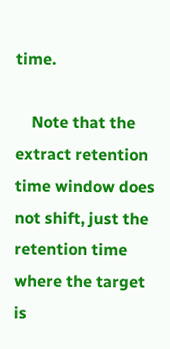time.

    Note that the extract retention time window does not shift, just the retention time where the target is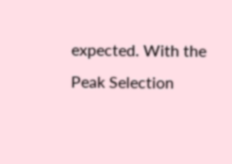expected. With the Peak Selection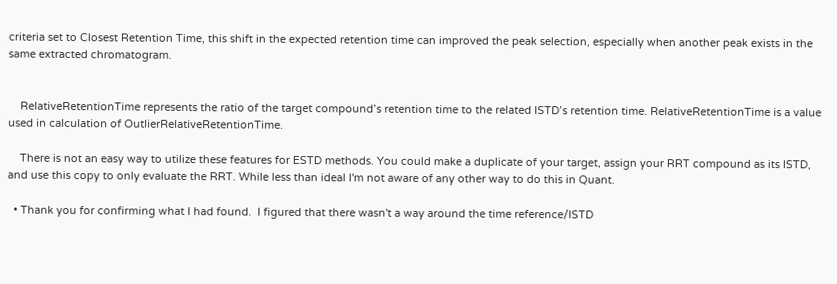criteria set to Closest Retention Time, this shift in the expected retention time can improved the peak selection, especially when another peak exists in the same extracted chromatogram.


    RelativeRetentionTime represents the ratio of the target compound’s retention time to the related ISTD’s retention time. RelativeRetentionTime is a value used in calculation of OutlierRelativeRetentionTime.

    There is not an easy way to utilize these features for ESTD methods. You could make a duplicate of your target, assign your RRT compound as its ISTD, and use this copy to only evaluate the RRT. While less than ideal I'm not aware of any other way to do this in Quant.

  • Thank you for confirming what I had found.  I figured that there wasn't a way around the time reference/ISTD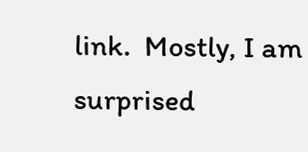link.  Mostly, I am surprised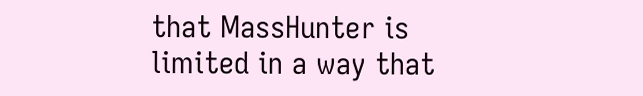that MassHunter is limited in a way that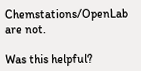Chemstations/OpenLab are not.

Was this helpful?